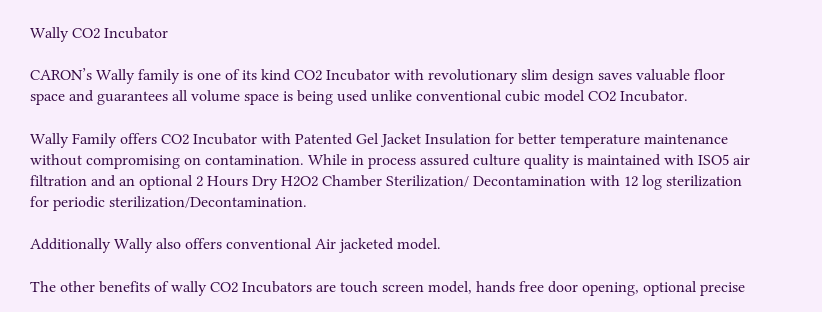Wally CO2 Incubator

CARON’s Wally family is one of its kind CO2 Incubator with revolutionary slim design saves valuable floor space and guarantees all volume space is being used unlike conventional cubic model CO2 Incubator.

Wally Family offers CO2 Incubator with Patented Gel Jacket Insulation for better temperature maintenance without compromising on contamination. While in process assured culture quality is maintained with ISO5 air filtration and an optional 2 Hours Dry H2O2 Chamber Sterilization/ Decontamination with 12 log sterilization for periodic sterilization/Decontamination.

Additionally Wally also offers conventional Air jacketed model.

The other benefits of wally CO2 Incubators are touch screen model, hands free door opening, optional precise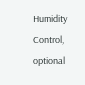Humidity Control, optional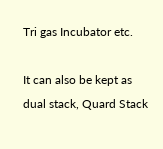Tri gas Incubator etc.

It can also be kept as dual stack, Quard Stack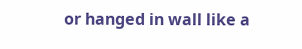or hanged in wall like a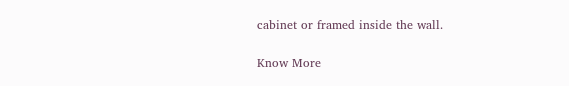cabinet or framed inside the wall.

Know More